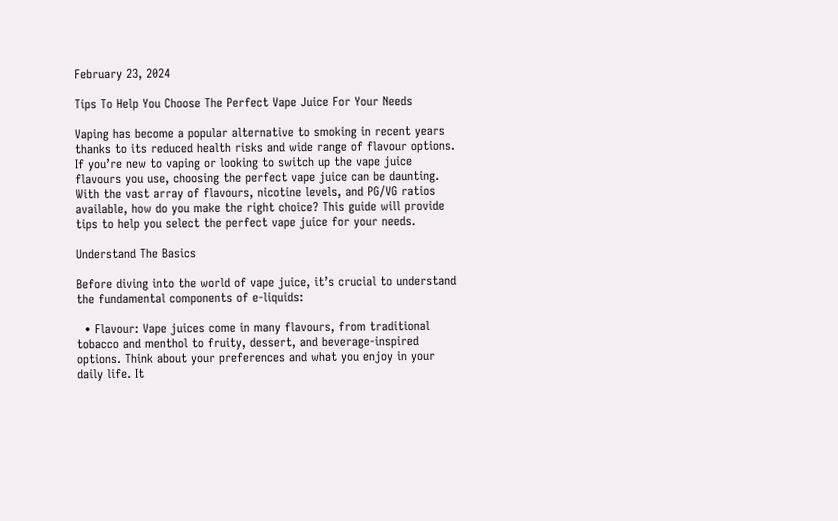February 23, 2024

Tips To Help You Choose The Perfect Vape Juice For Your Needs

Vaping has become a popular alternative to smoking in recent years thanks to its reduced health risks and wide range of flavour options. If you’re new to vaping or looking to switch up the vape juice flavours you use, choosing the perfect vape juice can be daunting. With the vast array of flavours, nicotine levels, and PG/VG ratios available, how do you make the right choice? This guide will provide tips to help you select the perfect vape juice for your needs.

Understand The Basics

Before diving into the world of vape juice, it’s crucial to understand the fundamental components of e-liquids:

  • Flavour: Vape juices come in many flavours, from traditional tobacco and menthol to fruity, dessert, and beverage-inspired options. Think about your preferences and what you enjoy in your daily life. It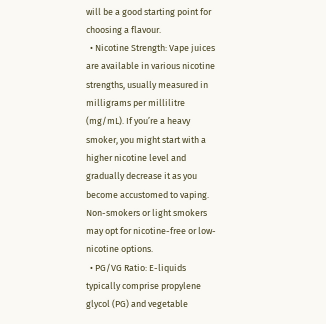will be a good starting point for choosing a flavour.
  • Nicotine Strength: Vape juices are available in various nicotine strengths, usually measured in milligrams per millilitre (mg/mL). If you’re a heavy smoker, you might start with a higher nicotine level and gradually decrease it as you become accustomed to vaping. Non-smokers or light smokers may opt for nicotine-free or low-nicotine options.
  • PG/VG Ratio: E-liquids typically comprise propylene glycol (PG) and vegetable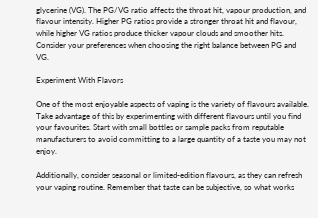glycerine (VG). The PG/VG ratio affects the throat hit, vapour production, and flavour intensity. Higher PG ratios provide a stronger throat hit and flavour, while higher VG ratios produce thicker vapour clouds and smoother hits. Consider your preferences when choosing the right balance between PG and VG.

Experiment With Flavors

One of the most enjoyable aspects of vaping is the variety of flavours available. Take advantage of this by experimenting with different flavours until you find your favourites. Start with small bottles or sample packs from reputable manufacturers to avoid committing to a large quantity of a taste you may not enjoy.

Additionally, consider seasonal or limited-edition flavours, as they can refresh your vaping routine. Remember that taste can be subjective, so what works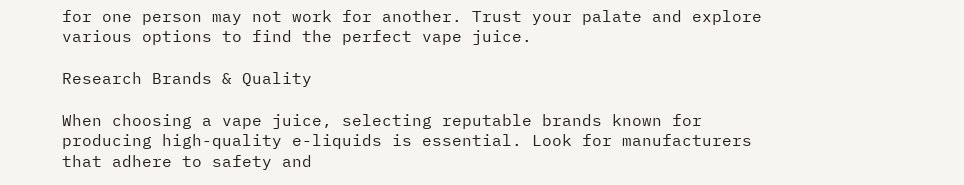for one person may not work for another. Trust your palate and explore various options to find the perfect vape juice.

Research Brands & Quality

When choosing a vape juice, selecting reputable brands known for producing high-quality e-liquids is essential. Look for manufacturers that adhere to safety and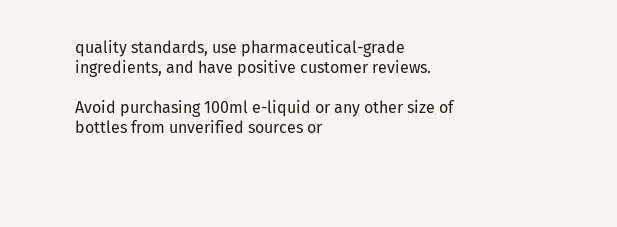quality standards, use pharmaceutical-grade ingredients, and have positive customer reviews.

Avoid purchasing 100ml e-liquid or any other size of bottles from unverified sources or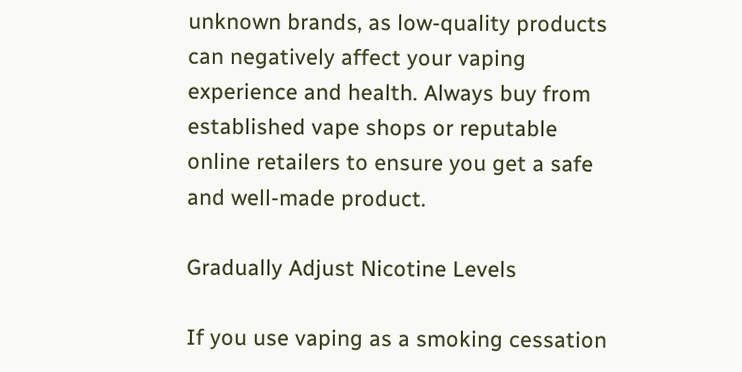unknown brands, as low-quality products can negatively affect your vaping experience and health. Always buy from established vape shops or reputable online retailers to ensure you get a safe and well-made product.

Gradually Adjust Nicotine Levels

If you use vaping as a smoking cessation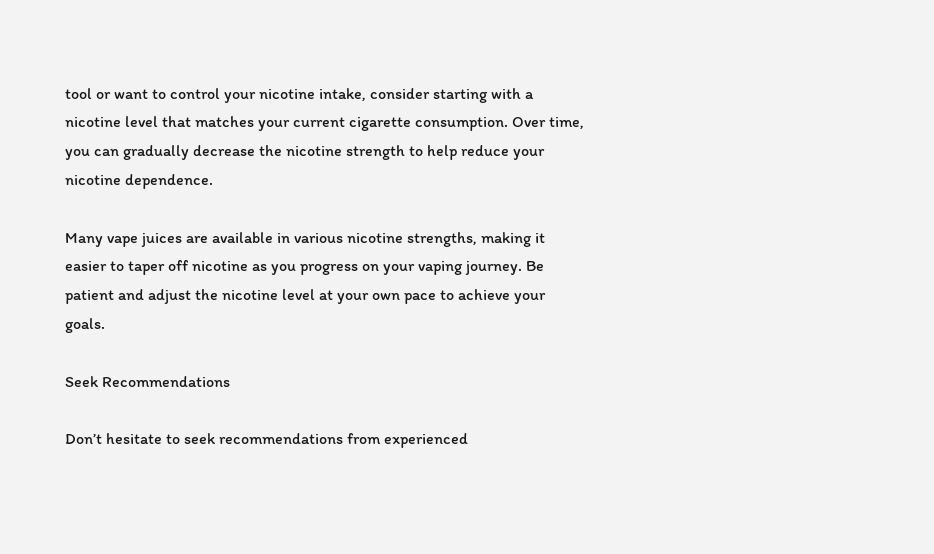tool or want to control your nicotine intake, consider starting with a nicotine level that matches your current cigarette consumption. Over time, you can gradually decrease the nicotine strength to help reduce your nicotine dependence.

Many vape juices are available in various nicotine strengths, making it easier to taper off nicotine as you progress on your vaping journey. Be patient and adjust the nicotine level at your own pace to achieve your goals.

Seek Recommendations

Don’t hesitate to seek recommendations from experienced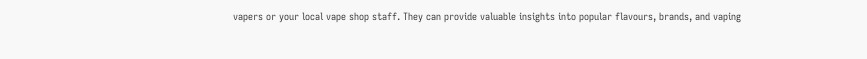vapers or your local vape shop staff. They can provide valuable insights into popular flavours, brands, and vaping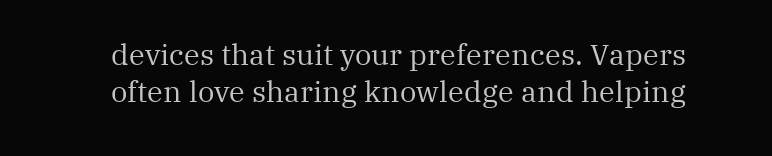devices that suit your preferences. Vapers often love sharing knowledge and helping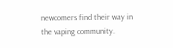newcomers find their way in the vaping community.